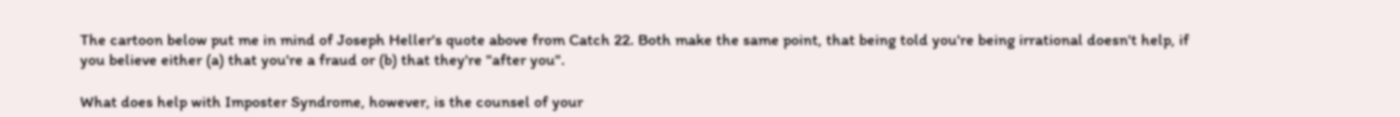The cartoon below put me in mind of Joseph Heller's quote above from Catch 22. Both make the same point, that being told you're being irrational doesn't help, if you believe either (a) that you're a fraud or (b) that they're "after you".

What does help with Imposter Syndrome, however, is the counsel of your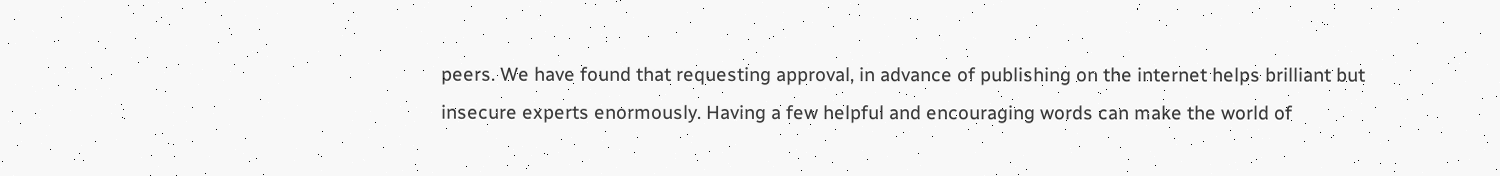peers. We have found that requesting approval, in advance of publishing on the internet helps brilliant but insecure experts enormously. Having a few helpful and encouraging words can make the world of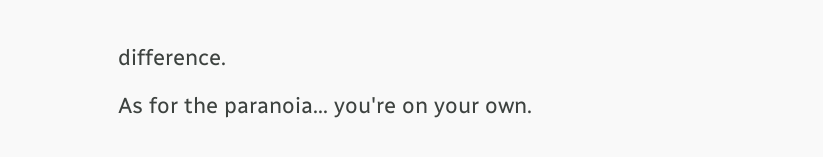difference.

As for the paranoia... you're on your own.